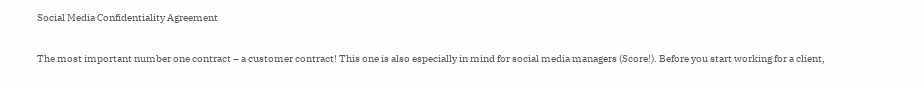Social Media Confidentiality Agreement

The most important number one contract – a customer contract! This one is also especially in mind for social media managers (Score!). Before you start working for a client,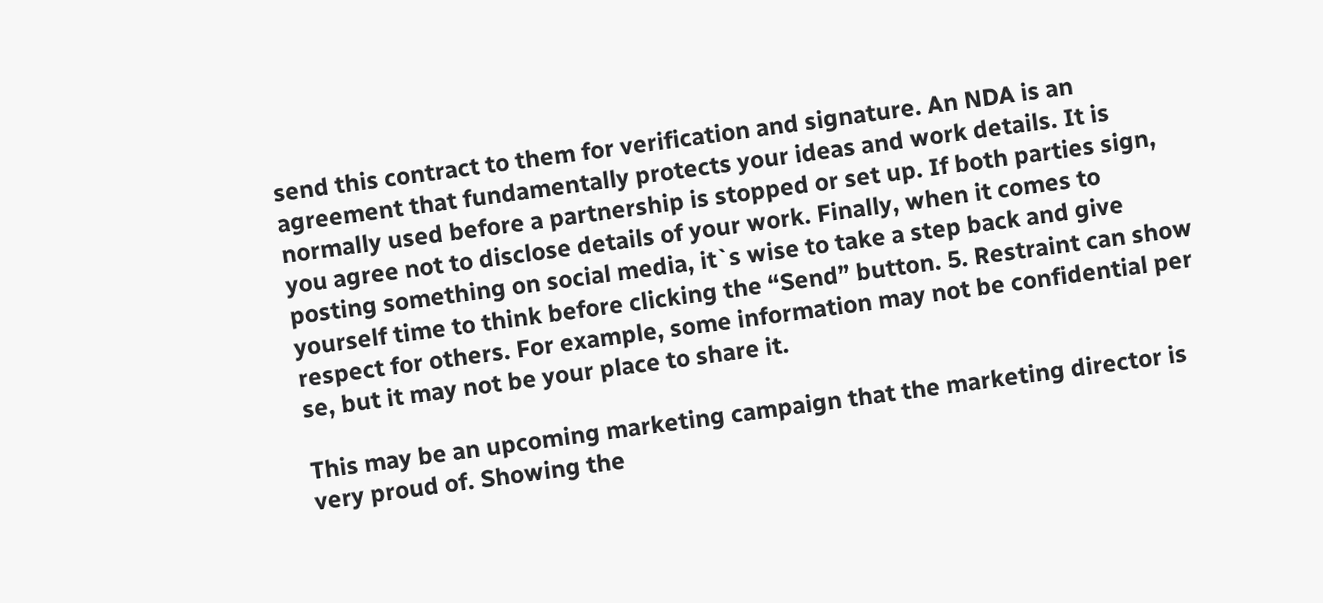send this contract to them for verification and signature. An NDA is an agreement that fundamentally protects your ideas and work details. It is normally used before a partnership is stopped or set up. If both parties sign, you agree not to disclose details of your work. Finally, when it comes to posting something on social media, it`s wise to take a step back and give yourself time to think before clicking the “Send” button. 5. Restraint can show respect for others. For example, some information may not be confidential per se, but it may not be your place to share it.

This may be an upcoming marketing campaign that the marketing director is very proud of. Showing the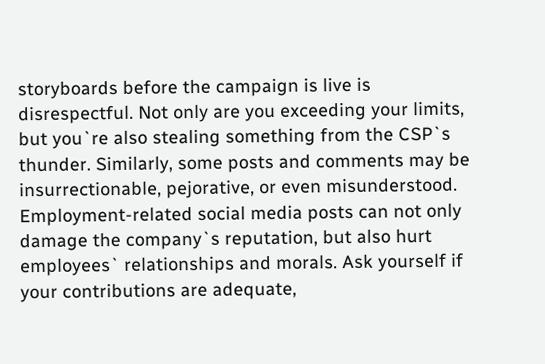storyboards before the campaign is live is disrespectful. Not only are you exceeding your limits, but you`re also stealing something from the CSP`s thunder. Similarly, some posts and comments may be insurrectionable, pejorative, or even misunderstood. Employment-related social media posts can not only damage the company`s reputation, but also hurt employees` relationships and morals. Ask yourself if your contributions are adequate,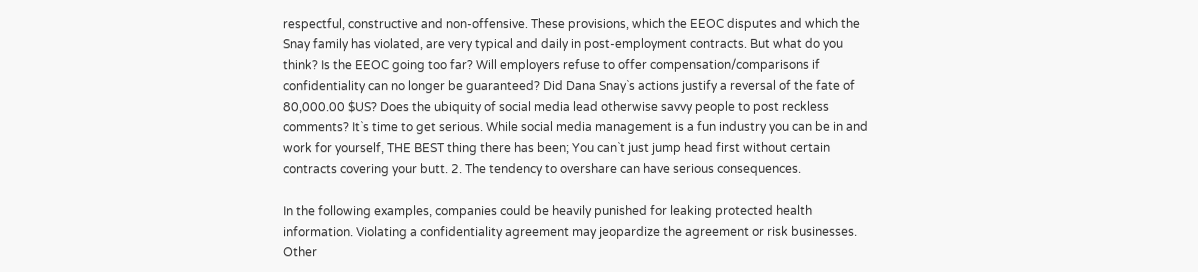respectful, constructive and non-offensive. These provisions, which the EEOC disputes and which the Snay family has violated, are very typical and daily in post-employment contracts. But what do you think? Is the EEOC going too far? Will employers refuse to offer compensation/comparisons if confidentiality can no longer be guaranteed? Did Dana Snay`s actions justify a reversal of the fate of 80,000.00 $US? Does the ubiquity of social media lead otherwise savvy people to post reckless comments? It`s time to get serious. While social media management is a fun industry you can be in and work for yourself, THE BEST thing there has been; You can`t just jump head first without certain contracts covering your butt. 2. The tendency to overshare can have serious consequences.

In the following examples, companies could be heavily punished for leaking protected health information. Violating a confidentiality agreement may jeopardize the agreement or risk businesses. Other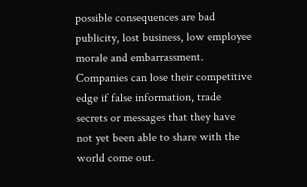possible consequences are bad publicity, lost business, low employee morale and embarrassment. Companies can lose their competitive edge if false information, trade secrets or messages that they have not yet been able to share with the world come out.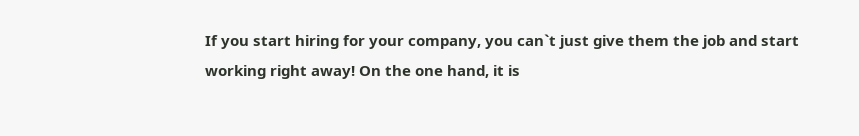If you start hiring for your company, you can`t just give them the job and start working right away! On the one hand, it is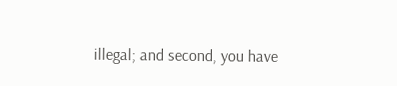illegal; and second, you have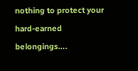nothing to protect your hard-earned belongings….